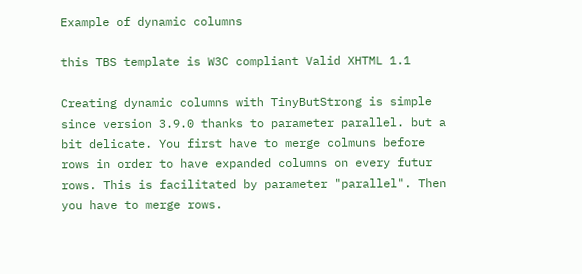Example of dynamic columns

this TBS template is W3C compliant Valid XHTML 1.1

Creating dynamic columns with TinyButStrong is simple since version 3.9.0 thanks to parameter parallel. but a bit delicate. You first have to merge colmuns before rows in order to have expanded columns on every futur rows. This is facilitated by parameter "parallel". Then you have to merge rows.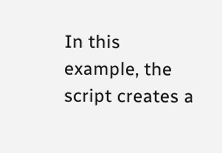In this example, the script creates a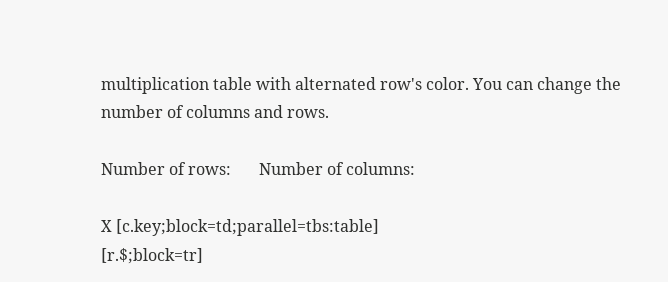multiplication table with alternated row's color. You can change the number of columns and rows.

Number of rows:       Number of columns:

X [c.key;block=td;parallel=tbs:table]
[r.$;block=tr]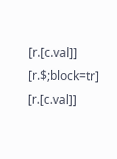[r.[c.val]]
[r.$;block=tr] [r.[c.val]]